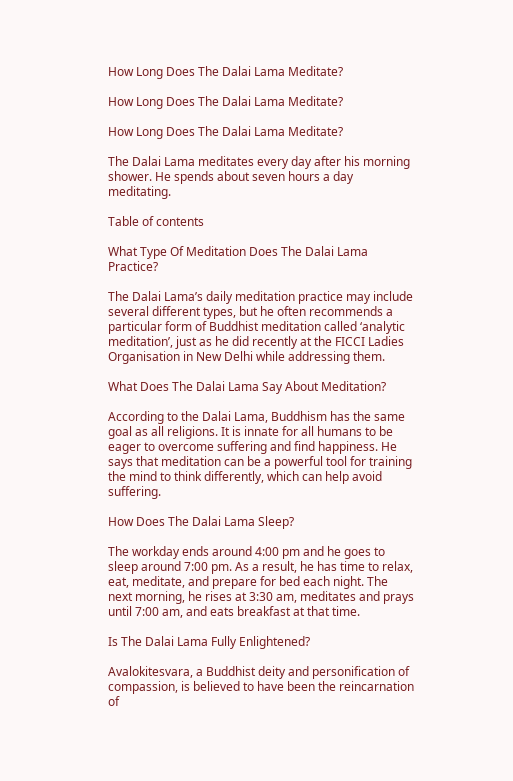How Long Does The Dalai Lama Meditate?

How Long Does The Dalai Lama Meditate?

How Long Does The Dalai Lama Meditate?

The Dalai Lama meditates every day after his morning shower. He spends about seven hours a day meditating.

Table of contents

What Type Of Meditation Does The Dalai Lama Practice?

The Dalai Lama’s daily meditation practice may include several different types, but he often recommends a particular form of Buddhist meditation called ‘analytic meditation’, just as he did recently at the FICCI Ladies Organisation in New Delhi while addressing them.

What Does The Dalai Lama Say About Meditation?

According to the Dalai Lama, Buddhism has the same goal as all religions. It is innate for all humans to be eager to overcome suffering and find happiness. He says that meditation can be a powerful tool for training the mind to think differently, which can help avoid suffering.

How Does The Dalai Lama Sleep?

The workday ends around 4:00 pm and he goes to sleep around 7:00 pm. As a result, he has time to relax, eat, meditate, and prepare for bed each night. The next morning, he rises at 3:30 am, meditates and prays until 7:00 am, and eats breakfast at that time.

Is The Dalai Lama Fully Enlightened?

Avalokitesvara, a Buddhist deity and personification of compassion, is believed to have been the reincarnation of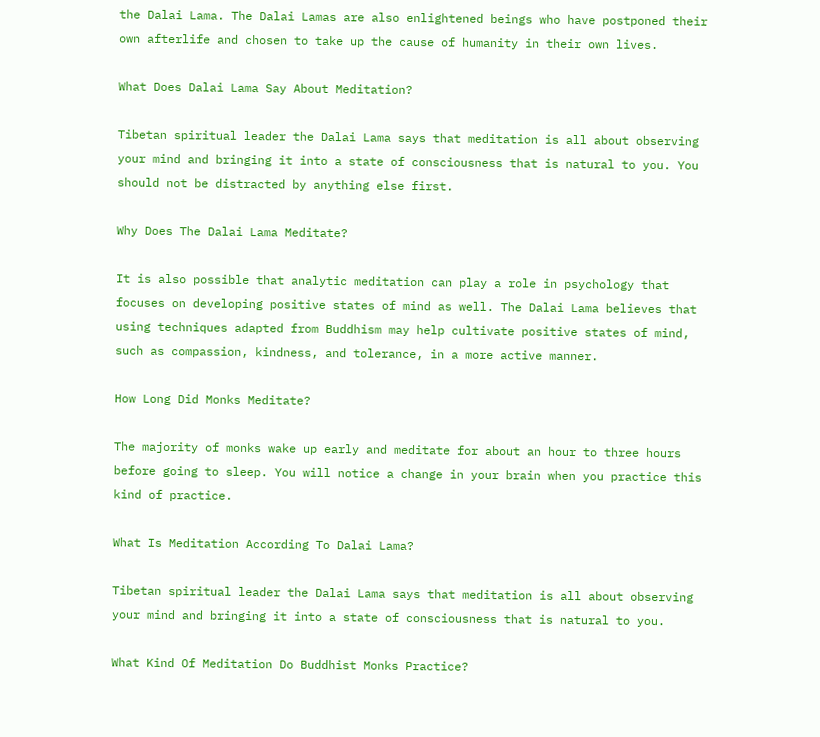the Dalai Lama. The Dalai Lamas are also enlightened beings who have postponed their own afterlife and chosen to take up the cause of humanity in their own lives.

What Does Dalai Lama Say About Meditation?

Tibetan spiritual leader the Dalai Lama says that meditation is all about observing your mind and bringing it into a state of consciousness that is natural to you. You should not be distracted by anything else first.

Why Does The Dalai Lama Meditate?

It is also possible that analytic meditation can play a role in psychology that focuses on developing positive states of mind as well. The Dalai Lama believes that using techniques adapted from Buddhism may help cultivate positive states of mind, such as compassion, kindness, and tolerance, in a more active manner.

How Long Did Monks Meditate?

The majority of monks wake up early and meditate for about an hour to three hours before going to sleep. You will notice a change in your brain when you practice this kind of practice.

What Is Meditation According To Dalai Lama?

Tibetan spiritual leader the Dalai Lama says that meditation is all about observing your mind and bringing it into a state of consciousness that is natural to you.

What Kind Of Meditation Do Buddhist Monks Practice?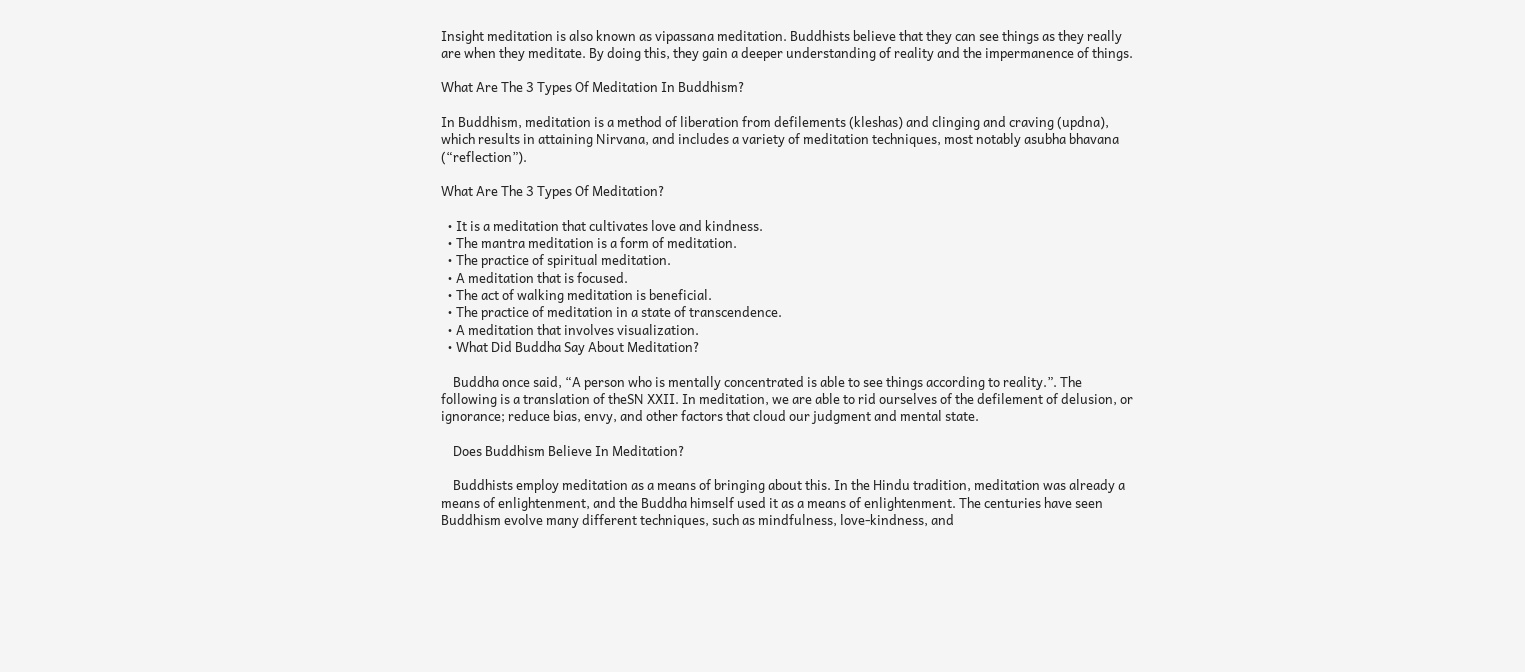Insight meditation is also known as vipassana meditation. Buddhists believe that they can see things as they really are when they meditate. By doing this, they gain a deeper understanding of reality and the impermanence of things.

What Are The 3 Types Of Meditation In Buddhism?

In Buddhism, meditation is a method of liberation from defilements (kleshas) and clinging and craving (updna), which results in attaining Nirvana, and includes a variety of meditation techniques, most notably asubha bhavana (“reflection”).

What Are The 3 Types Of Meditation?

  • It is a meditation that cultivates love and kindness.
  • The mantra meditation is a form of meditation.
  • The practice of spiritual meditation.
  • A meditation that is focused.
  • The act of walking meditation is beneficial.
  • The practice of meditation in a state of transcendence.
  • A meditation that involves visualization.
  • What Did Buddha Say About Meditation?

    Buddha once said, “A person who is mentally concentrated is able to see things according to reality.”. The following is a translation of theSN XXII. In meditation, we are able to rid ourselves of the defilement of delusion, or ignorance; reduce bias, envy, and other factors that cloud our judgment and mental state.

    Does Buddhism Believe In Meditation?

    Buddhists employ meditation as a means of bringing about this. In the Hindu tradition, meditation was already a means of enlightenment, and the Buddha himself used it as a means of enlightenment. The centuries have seen Buddhism evolve many different techniques, such as mindfulness, love-kindness, and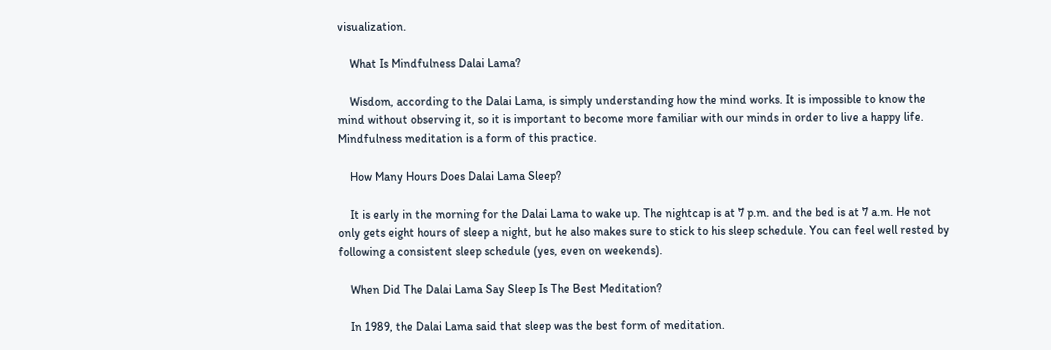visualization.

    What Is Mindfulness Dalai Lama?

    Wisdom, according to the Dalai Lama, is simply understanding how the mind works. It is impossible to know the mind without observing it, so it is important to become more familiar with our minds in order to live a happy life. Mindfulness meditation is a form of this practice.

    How Many Hours Does Dalai Lama Sleep?

    It is early in the morning for the Dalai Lama to wake up. The nightcap is at 7 p.m. and the bed is at 7 a.m. He not only gets eight hours of sleep a night, but he also makes sure to stick to his sleep schedule. You can feel well rested by following a consistent sleep schedule (yes, even on weekends).

    When Did The Dalai Lama Say Sleep Is The Best Meditation?

    In 1989, the Dalai Lama said that sleep was the best form of meditation.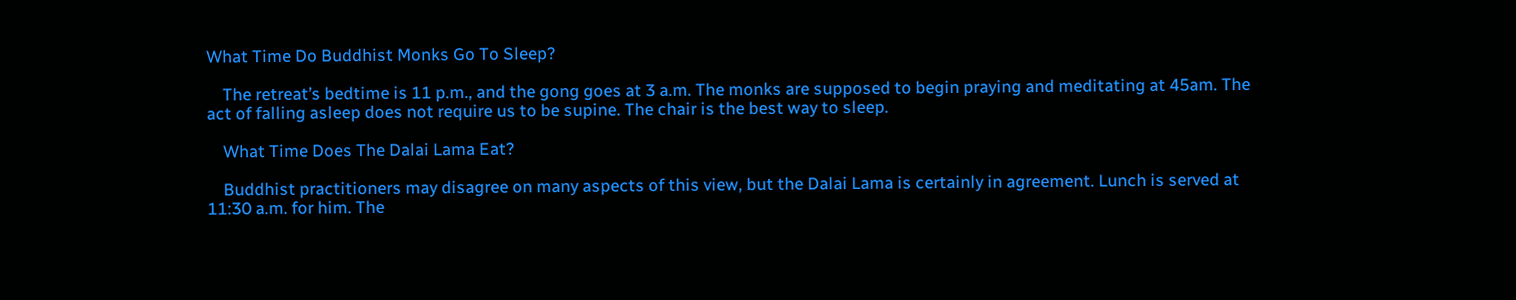What Time Do Buddhist Monks Go To Sleep?

    The retreat’s bedtime is 11 p.m., and the gong goes at 3 a.m. The monks are supposed to begin praying and meditating at 45am. The act of falling asleep does not require us to be supine. The chair is the best way to sleep.

    What Time Does The Dalai Lama Eat?

    Buddhist practitioners may disagree on many aspects of this view, but the Dalai Lama is certainly in agreement. Lunch is served at 11:30 a.m. for him. The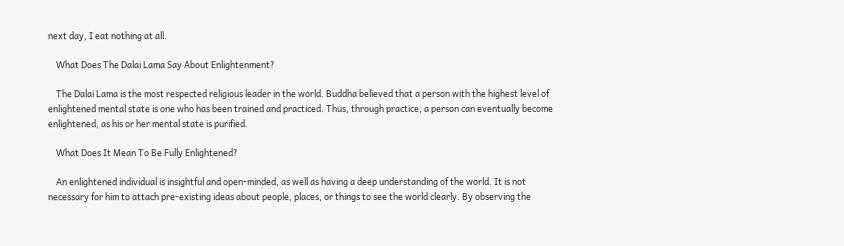next day, I eat nothing at all.

    What Does The Dalai Lama Say About Enlightenment?

    The Dalai Lama is the most respected religious leader in the world. Buddha believed that a person with the highest level of enlightened mental state is one who has been trained and practiced. Thus, through practice, a person can eventually become enlightened, as his or her mental state is purified.

    What Does It Mean To Be Fully Enlightened?

    An enlightened individual is insightful and open-minded, as well as having a deep understanding of the world. It is not necessary for him to attach pre-existing ideas about people, places, or things to see the world clearly. By observing the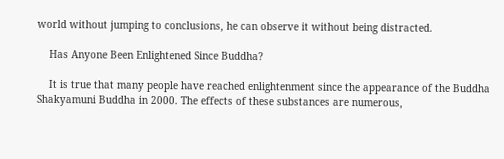world without jumping to conclusions, he can observe it without being distracted.

    Has Anyone Been Enlightened Since Buddha?

    It is true that many people have reached enlightenment since the appearance of the Buddha Shakyamuni Buddha in 2000. The effects of these substances are numerous,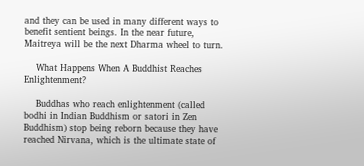and they can be used in many different ways to benefit sentient beings. In the near future, Maitreya will be the next Dharma wheel to turn.

    What Happens When A Buddhist Reaches Enlightenment?

    Buddhas who reach enlightenment (called bodhi in Indian Buddhism or satori in Zen Buddhism) stop being reborn because they have reached Nirvana, which is the ultimate state of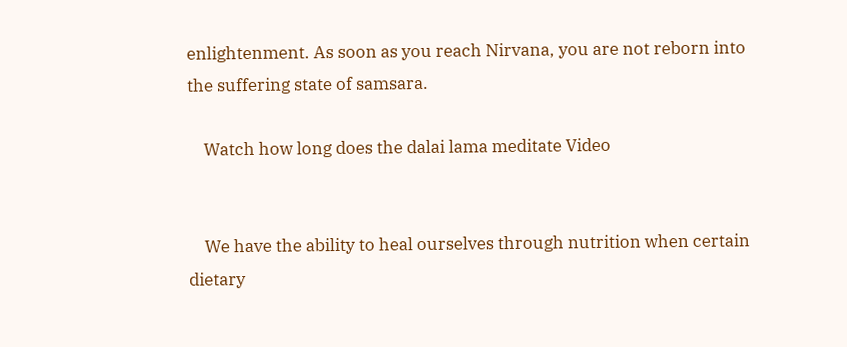enlightenment. As soon as you reach Nirvana, you are not reborn into the suffering state of samsara.

    Watch how long does the dalai lama meditate Video


    We have the ability to heal ourselves through nutrition when certain dietary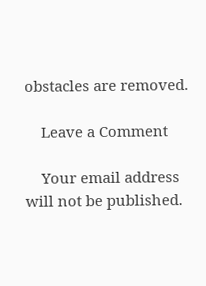obstacles are removed.

    Leave a Comment

    Your email address will not be published.